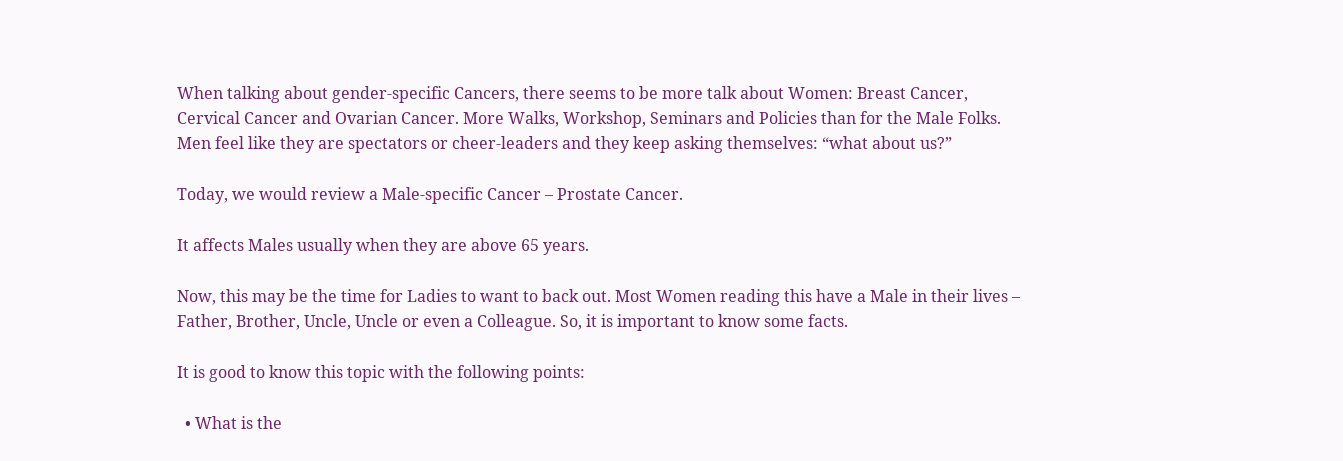When talking about gender-specific Cancers, there seems to be more talk about Women: Breast Cancer, Cervical Cancer and Ovarian Cancer. More Walks, Workshop, Seminars and Policies than for the Male Folks. Men feel like they are spectators or cheer-leaders and they keep asking themselves: “what about us?”

Today, we would review a Male-specific Cancer – Prostate Cancer.

It affects Males usually when they are above 65 years.

Now, this may be the time for Ladies to want to back out. Most Women reading this have a Male in their lives – Father, Brother, Uncle, Uncle or even a Colleague. So, it is important to know some facts.

It is good to know this topic with the following points:

  • What is the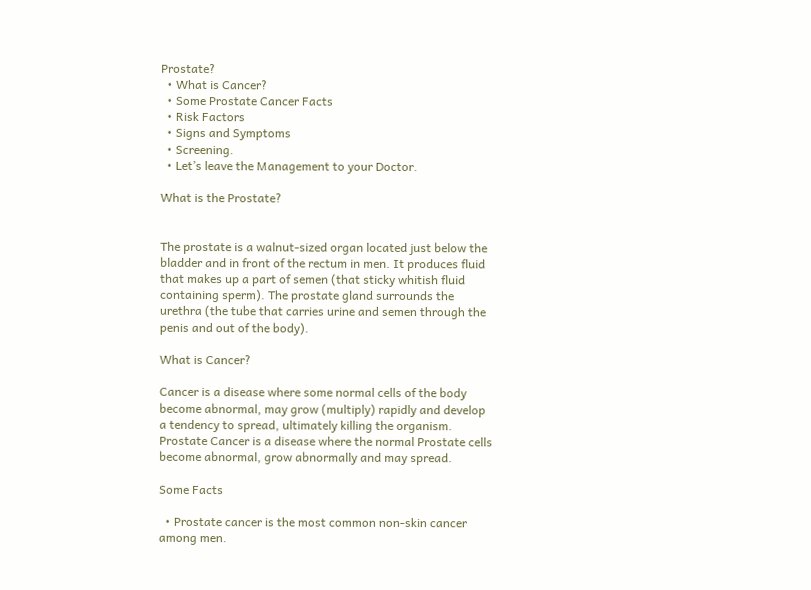Prostate?
  • What is Cancer?
  • Some Prostate Cancer Facts
  • Risk Factors
  • Signs and Symptoms
  • Screening.
  • Let’s leave the Management to your Doctor.

What is the Prostate?


The prostate is a walnut-sized organ located just below the bladder and in front of the rectum in men. It produces fluid that makes up a part of semen (that sticky whitish fluid containing sperm). The prostate gland surrounds the urethra (the tube that carries urine and semen through the penis and out of the body).

What is Cancer?

Cancer is a disease where some normal cells of the body become abnormal, may grow (multiply) rapidly and develop a tendency to spread, ultimately killing the organism. Prostate Cancer is a disease where the normal Prostate cells become abnormal, grow abnormally and may spread.

Some Facts

  • Prostate cancer is the most common non-skin cancer among men.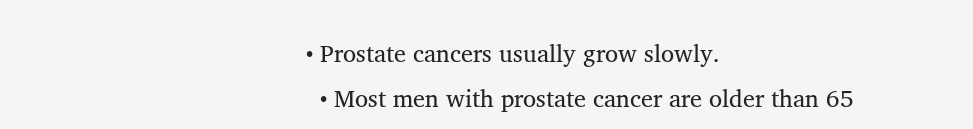• Prostate cancers usually grow slowly.
  • Most men with prostate cancer are older than 65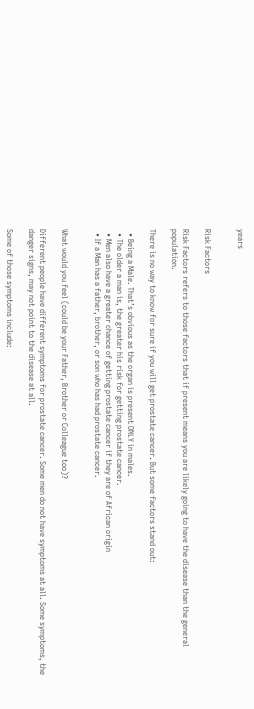years


Risk Factors

Risk Factors refers to those factors that if present means you are likely going to have the disease than the general population.

There is no way to know for sure if you will get prostate cancer. But some factors stand out:

  • Being a Male. That’s obvious as the organ is present ONLY in males.
  • The older a man is, the greater his risk for getting prostate cancer.
  • Men also have a greater chance of getting prostate cancer if they are of African origin
  • If a Man has a father, brother, or son who has had prostate cancer.


What would you feel (could be your Father, Brother or Colleague too)?

Different people have different symptoms for prostate cancer. Some men do not have symptoms at all. Some symptoms, the danger signs, may not point to the disease at all.

Some of those symptoms include: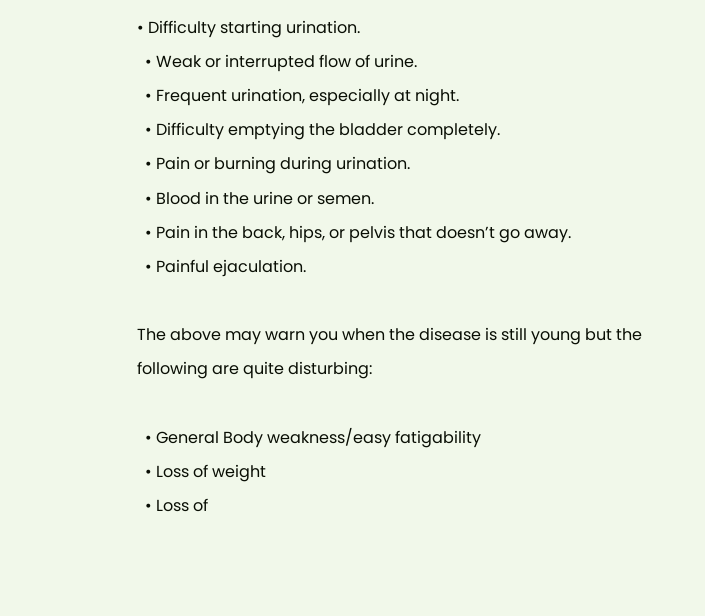• Difficulty starting urination.
  • Weak or interrupted flow of urine.
  • Frequent urination, especially at night.
  • Difficulty emptying the bladder completely.
  • Pain or burning during urination.
  • Blood in the urine or semen.
  • Pain in the back, hips, or pelvis that doesn’t go away.
  • Painful ejaculation.

The above may warn you when the disease is still young but the following are quite disturbing:

  • General Body weakness/easy fatigability
  • Loss of weight
  • Loss of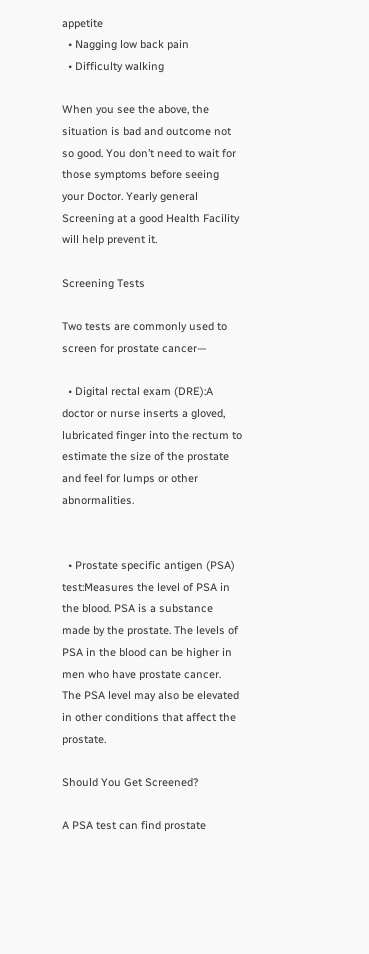appetite
  • Nagging low back pain
  • Difficulty walking

When you see the above, the situation is bad and outcome not so good. You don’t need to wait for those symptoms before seeing your Doctor. Yearly general Screening at a good Health Facility will help prevent it.

Screening Tests

Two tests are commonly used to screen for prostate cancer—

  • Digital rectal exam (DRE):A doctor or nurse inserts a gloved, lubricated finger into the rectum to estimate the size of the prostate and feel for lumps or other abnormalities.


  • Prostate specific antigen (PSA) test:Measures the level of PSA in the blood. PSA is a substance made by the prostate. The levels of PSA in the blood can be higher in men who have prostate cancer. The PSA level may also be elevated in other conditions that affect the prostate.

Should You Get Screened?

A PSA test can find prostate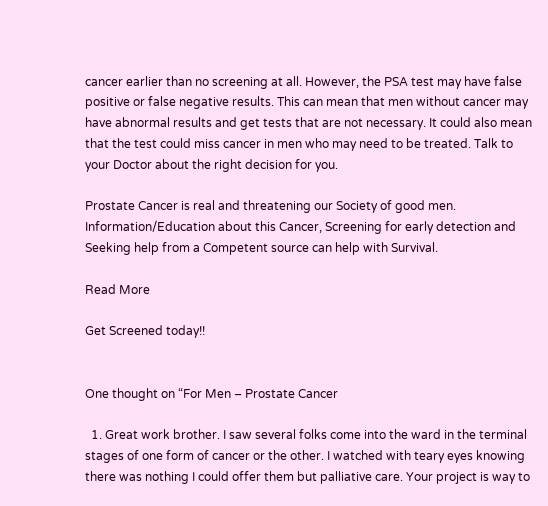cancer earlier than no screening at all. However, the PSA test may have false positive or false negative results. This can mean that men without cancer may have abnormal results and get tests that are not necessary. It could also mean that the test could miss cancer in men who may need to be treated. Talk to your Doctor about the right decision for you.

Prostate Cancer is real and threatening our Society of good men. Information/Education about this Cancer, Screening for early detection and Seeking help from a Competent source can help with Survival.

Read More

Get Screened today!!


One thought on “For Men – Prostate Cancer

  1. Great work brother. I saw several folks come into the ward in the terminal stages of one form of cancer or the other. I watched with teary eyes knowing there was nothing I could offer them but palliative care. Your project is way to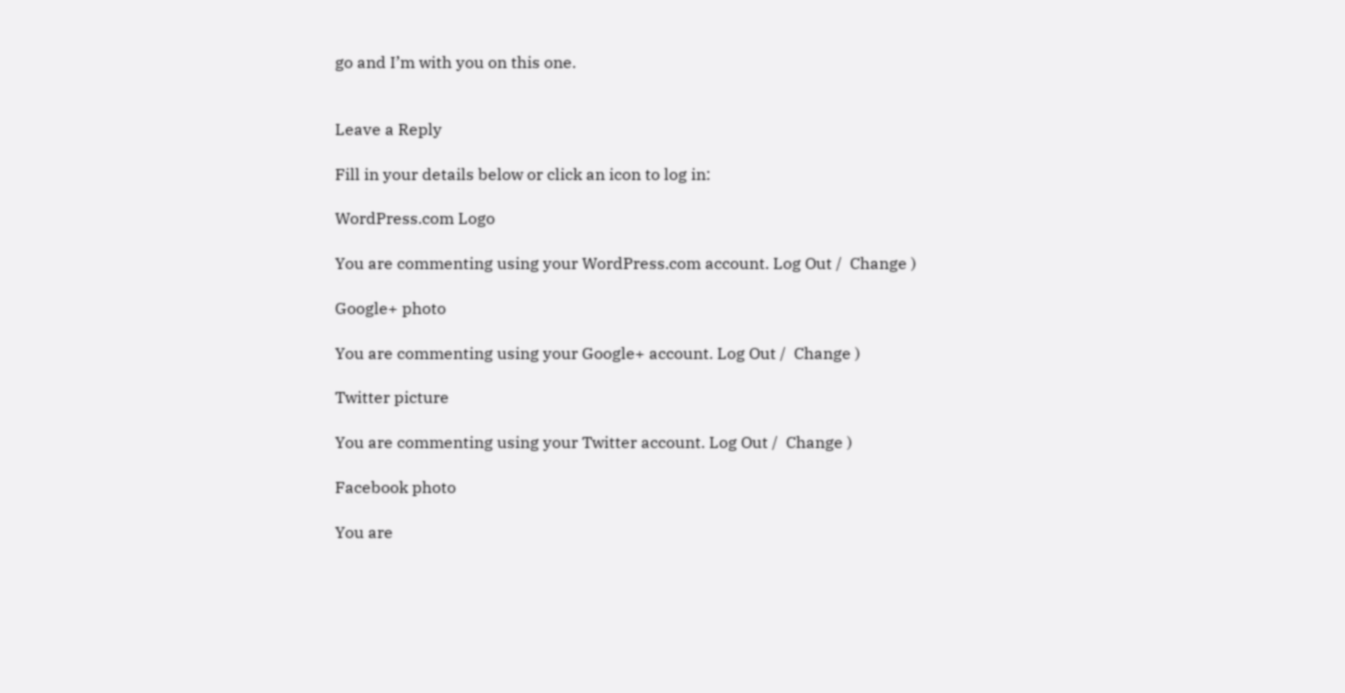go and I’m with you on this one.


Leave a Reply

Fill in your details below or click an icon to log in:

WordPress.com Logo

You are commenting using your WordPress.com account. Log Out /  Change )

Google+ photo

You are commenting using your Google+ account. Log Out /  Change )

Twitter picture

You are commenting using your Twitter account. Log Out /  Change )

Facebook photo

You are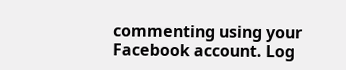commenting using your Facebook account. Log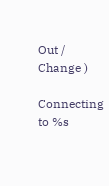Out /  Change )

Connecting to %s